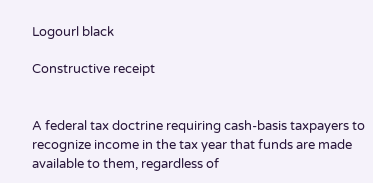Logourl black

Constructive receipt


A federal tax doctrine requiring cash-basis taxpayers to recognize income in the tax year that funds are made available to them, regardless of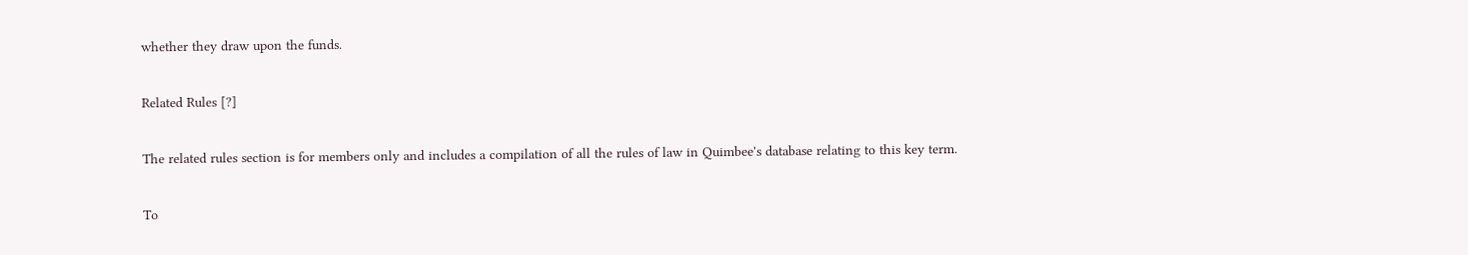whether they draw upon the funds.

Related Rules [?]

The related rules section is for members only and includes a compilation of all the rules of law in Quimbee's database relating to this key term.

To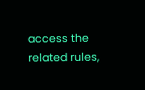access the related rules,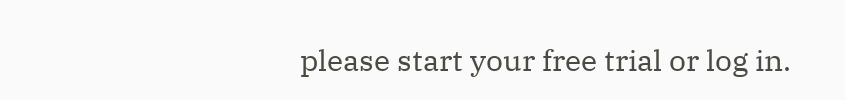please start your free trial or log in.